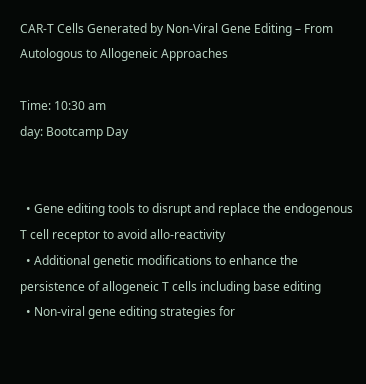CAR-T Cells Generated by Non-Viral Gene Editing – From Autologous to Allogeneic Approaches

Time: 10:30 am
day: Bootcamp Day


  • Gene editing tools to disrupt and replace the endogenous T cell receptor to avoid allo-reactivity
  • Additional genetic modifications to enhance the persistence of allogeneic T cells including base editing
  • Non-viral gene editing strategies for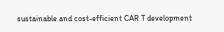sustainable and cost-efficient CAR T development